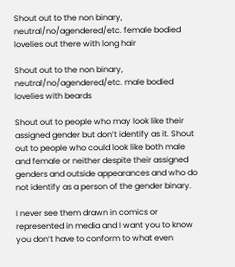Shout out to the non binary, neutral/no/agendered/etc. female bodied lovelies out there with long hair

Shout out to the non binary, neutral/no/agendered/etc. male bodied lovelies with beards

Shout out to people who may look like their assigned gender but don’t identify as it. Shout out to people who could look like both male and female or neither despite their assigned genders and outside appearances and who do not identify as a person of the gender binary.

I never see them drawn in comics or represented in media and I want you to know you don’t have to conform to what even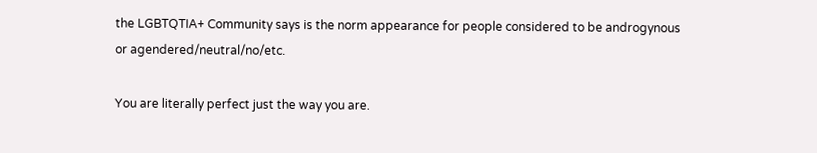the LGBTQTIA+ Community says is the norm appearance for people considered to be androgynous or agendered/neutral/no/etc.

You are literally perfect just the way you are.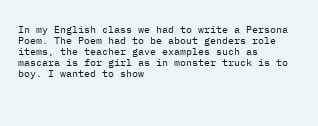In my English class we had to write a Persona Poem. The Poem had to be about genders role items, the teacher gave examples such as mascara is for girl as in monster truck is to boy. I wanted to show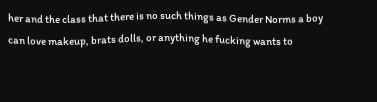her and the class that there is no such things as Gender Norms a boy can love makeup, brats dolls, or anything he fucking wants to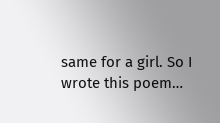same for a girl. So I wrote this poem…